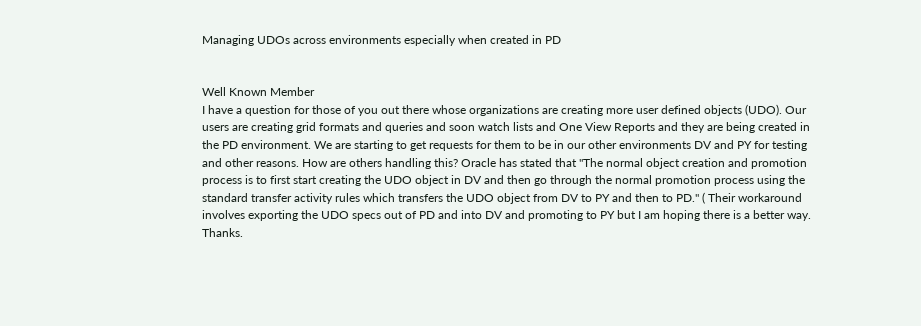Managing UDOs across environments especially when created in PD


Well Known Member
I have a question for those of you out there whose organizations are creating more user defined objects (UDO). Our users are creating grid formats and queries and soon watch lists and One View Reports and they are being created in the PD environment. We are starting to get requests for them to be in our other environments DV and PY for testing and other reasons. How are others handling this? Oracle has stated that "The normal object creation and promotion process is to first start creating the UDO object in DV and then go through the normal promotion process using the standard transfer activity rules which transfers the UDO object from DV to PY and then to PD." ( Their workaround involves exporting the UDO specs out of PD and into DV and promoting to PY but I am hoping there is a better way. Thanks.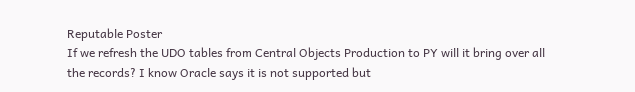Reputable Poster
If we refresh the UDO tables from Central Objects Production to PY will it bring over all the records? I know Oracle says it is not supported but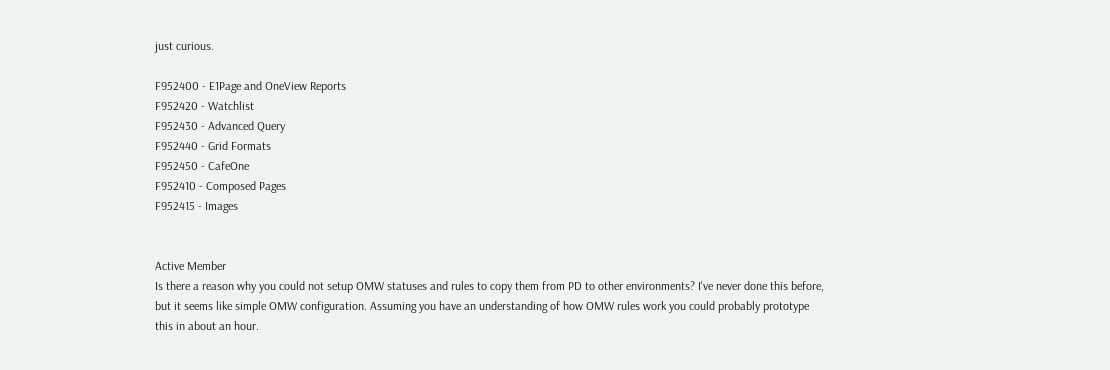just curious.

F952400 - E1Page and OneView Reports
F952420 - Watchlist
F952430 - Advanced Query
F952440 - Grid Formats
F952450 - CafeOne
F952410 - Composed Pages
F952415 - Images


Active Member
Is there a reason why you could not setup OMW statuses and rules to copy them from PD to other environments? I've never done this before, but it seems like simple OMW configuration. Assuming you have an understanding of how OMW rules work you could probably prototype this in about an hour.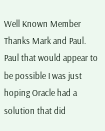Well Known Member
Thanks Mark and Paul. Paul that would appear to be possible I was just hoping Oracle had a solution that did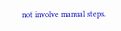not involve manual steps.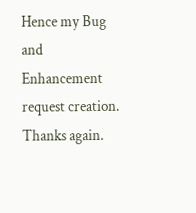Hence my Bug and Enhancement request creation. Thanks again.